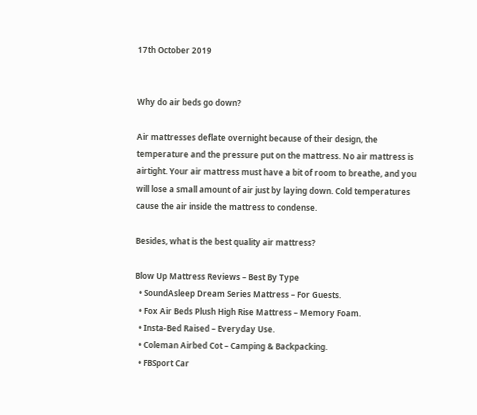17th October 2019


Why do air beds go down?

Air mattresses deflate overnight because of their design, the temperature and the pressure put on the mattress. No air mattress is airtight. Your air mattress must have a bit of room to breathe, and you will lose a small amount of air just by laying down. Cold temperatures cause the air inside the mattress to condense.

Besides, what is the best quality air mattress?

Blow Up Mattress Reviews – Best By Type
  • SoundAsleep Dream Series Mattress – For Guests.
  • Fox Air Beds Plush High Rise Mattress – Memory Foam.
  • Insta-Bed Raised – Everyday Use.
  • Coleman Airbed Cot – Camping & Backpacking.
  • FBSport Car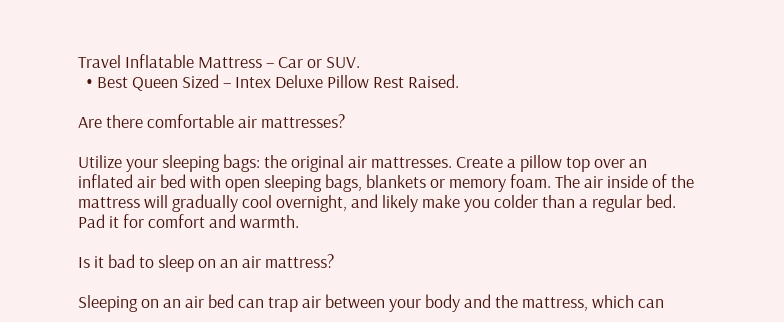Travel Inflatable Mattress – Car or SUV.
  • Best Queen Sized – Intex Deluxe Pillow Rest Raised.

Are there comfortable air mattresses?

Utilize your sleeping bags: the original air mattresses. Create a pillow top over an inflated air bed with open sleeping bags, blankets or memory foam. The air inside of the mattress will gradually cool overnight, and likely make you colder than a regular bed. Pad it for comfort and warmth.

Is it bad to sleep on an air mattress?

Sleeping on an air bed can trap air between your body and the mattress, which can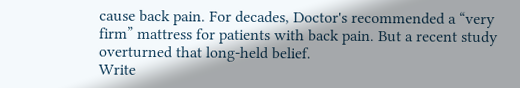cause back pain. For decades, Doctor's recommended a “very firm” mattress for patients with back pain. But a recent study overturned that long-held belief.
Write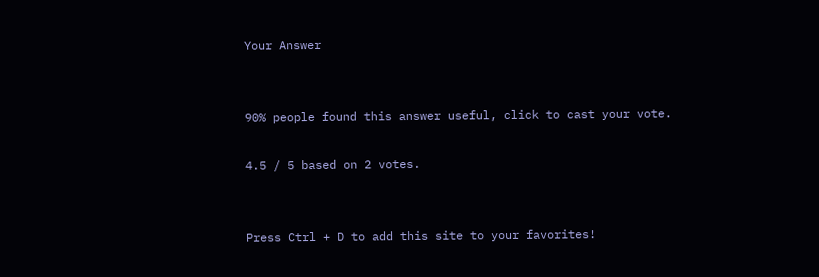Your Answer


90% people found this answer useful, click to cast your vote.

4.5 / 5 based on 2 votes.


Press Ctrl + D to add this site to your favorites!